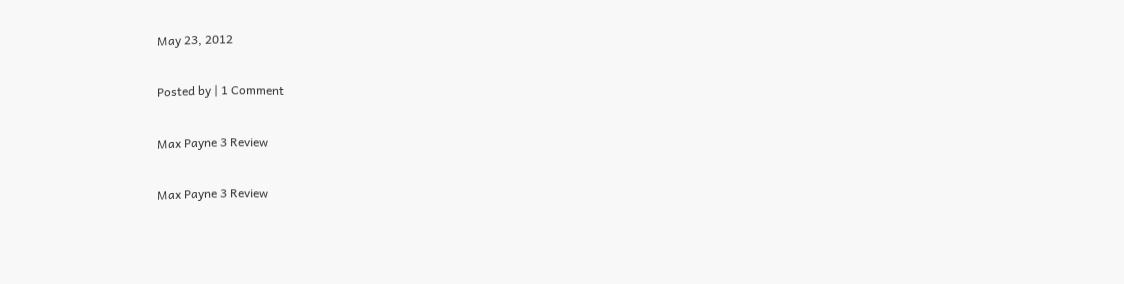May 23, 2012

Posted by | 1 Comment

Max Payne 3 Review

Max Payne 3 Review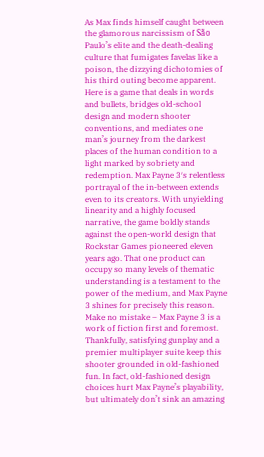As Max finds himself caught between the glamorous narcissism of São Paulo’s elite and the death-dealing culture that fumigates favelas like a poison, the dizzying dichotomies of his third outing become apparent. Here is a game that deals in words and bullets, bridges old-school design and modern shooter conventions, and mediates one man’s journey from the darkest places of the human condition to a light marked by sobriety and redemption. Max Payne 3′s relentless portrayal of the in-between extends even to its creators. With unyielding linearity and a highly focused narrative, the game boldly stands against the open-world design that Rockstar Games pioneered eleven years ago. That one product can occupy so many levels of thematic understanding is a testament to the power of the medium, and Max Payne 3 shines for precisely this reason. Make no mistake – Max Payne 3 is a work of fiction first and foremost. Thankfully, satisfying gunplay and a premier multiplayer suite keep this shooter grounded in old-fashioned fun. In fact, old-fashioned design choices hurt Max Payne’s playability, but ultimately don’t sink an amazing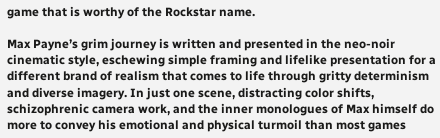game that is worthy of the Rockstar name.

Max Payne’s grim journey is written and presented in the neo-noir cinematic style, eschewing simple framing and lifelike presentation for a different brand of realism that comes to life through gritty determinism and diverse imagery. In just one scene, distracting color shifts, schizophrenic camera work, and the inner monologues of Max himself do more to convey his emotional and physical turmoil than most games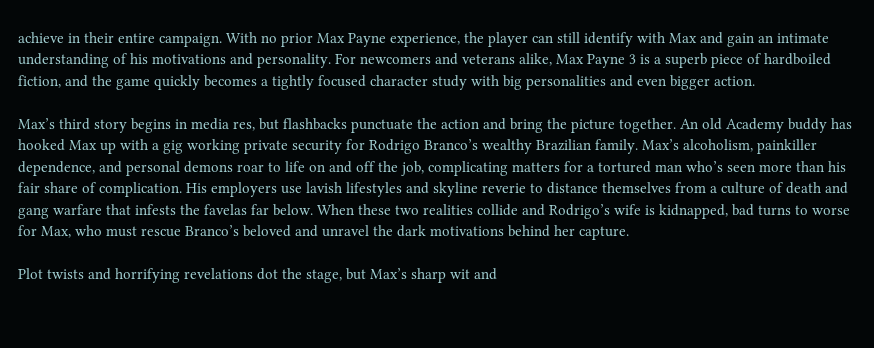achieve in their entire campaign. With no prior Max Payne experience, the player can still identify with Max and gain an intimate understanding of his motivations and personality. For newcomers and veterans alike, Max Payne 3 is a superb piece of hardboiled fiction, and the game quickly becomes a tightly focused character study with big personalities and even bigger action.

Max’s third story begins in media res, but flashbacks punctuate the action and bring the picture together. An old Academy buddy has hooked Max up with a gig working private security for Rodrigo Branco’s wealthy Brazilian family. Max’s alcoholism, painkiller dependence, and personal demons roar to life on and off the job, complicating matters for a tortured man who’s seen more than his fair share of complication. His employers use lavish lifestyles and skyline reverie to distance themselves from a culture of death and gang warfare that infests the favelas far below. When these two realities collide and Rodrigo’s wife is kidnapped, bad turns to worse for Max, who must rescue Branco’s beloved and unravel the dark motivations behind her capture.

Plot twists and horrifying revelations dot the stage, but Max’s sharp wit and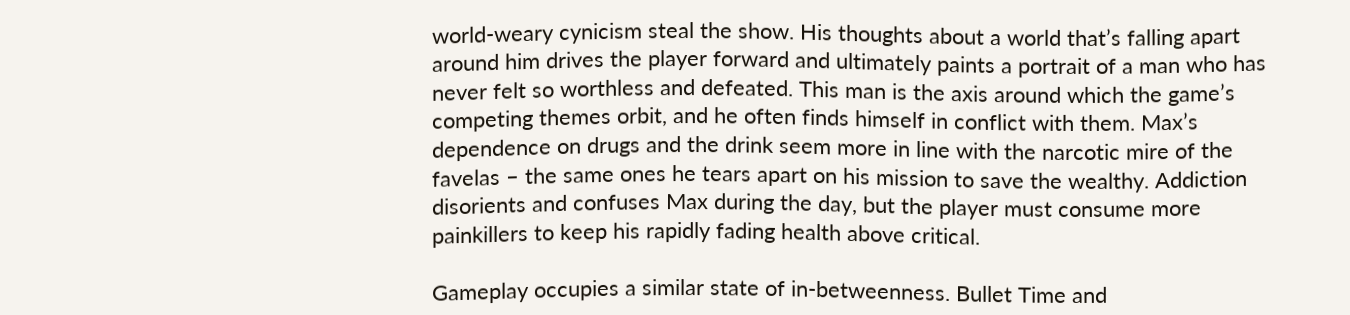world-weary cynicism steal the show. His thoughts about a world that’s falling apart around him drives the player forward and ultimately paints a portrait of a man who has never felt so worthless and defeated. This man is the axis around which the game’s competing themes orbit, and he often finds himself in conflict with them. Max’s dependence on drugs and the drink seem more in line with the narcotic mire of the favelas – the same ones he tears apart on his mission to save the wealthy. Addiction disorients and confuses Max during the day, but the player must consume more painkillers to keep his rapidly fading health above critical.

Gameplay occupies a similar state of in-betweenness. Bullet Time and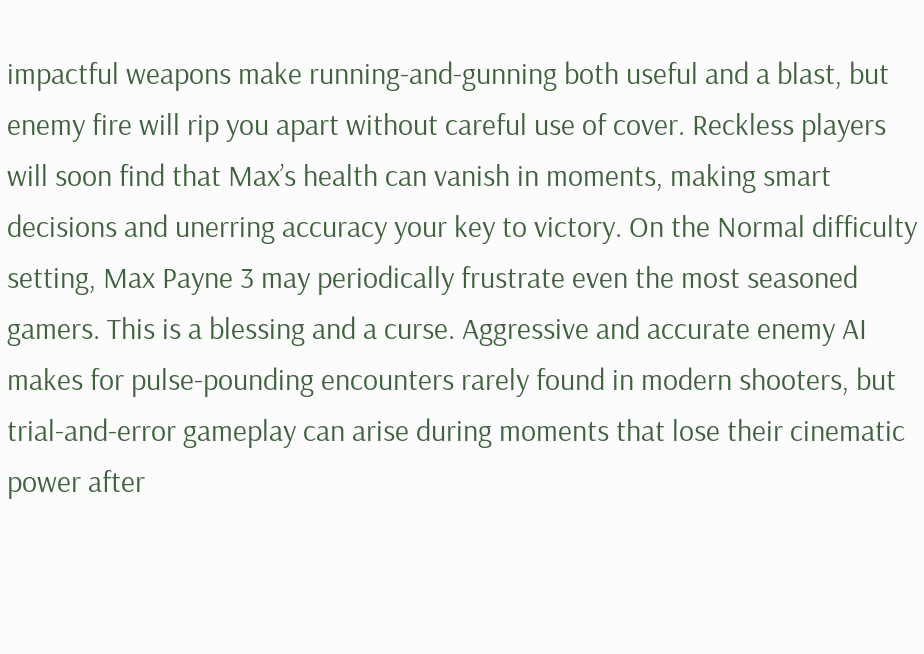impactful weapons make running-and-gunning both useful and a blast, but enemy fire will rip you apart without careful use of cover. Reckless players will soon find that Max’s health can vanish in moments, making smart decisions and unerring accuracy your key to victory. On the Normal difficulty setting, Max Payne 3 may periodically frustrate even the most seasoned gamers. This is a blessing and a curse. Aggressive and accurate enemy AI makes for pulse-pounding encounters rarely found in modern shooters, but trial-and-error gameplay can arise during moments that lose their cinematic power after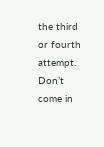the third or fourth attempt. Don’t come in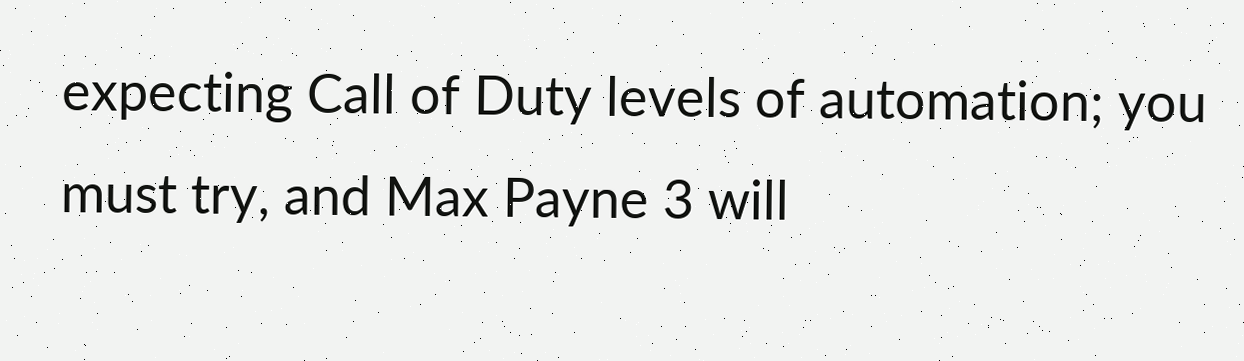expecting Call of Duty levels of automation; you must try, and Max Payne 3 will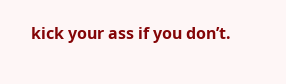kick your ass if you don’t.